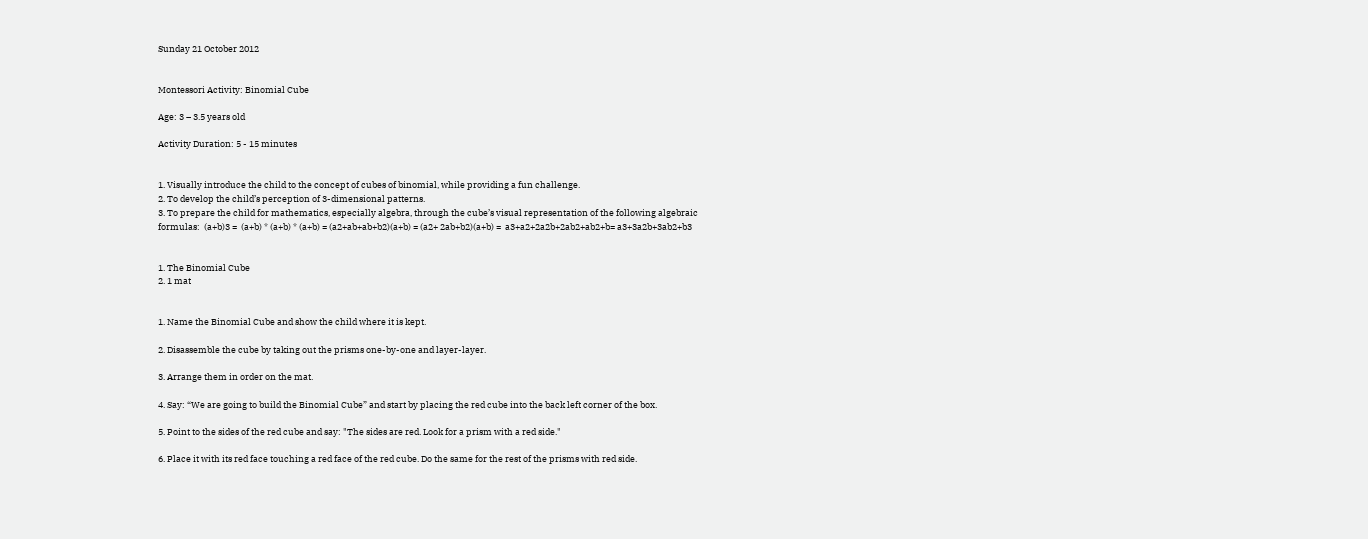Sunday 21 October 2012


Montessori Activity: Binomial Cube

Age: 3 – 3.5 years old

Activity Duration: 5 - 15 minutes


1. Visually introduce the child to the concept of cubes of binomial, while providing a fun challenge.
2. To develop the child’s perception of 3-dimensional patterns.
3. To prepare the child for mathematics, especially algebra, through the cube’s visual representation of the following algebraic formulas:  (a+b)3 =  (a+b) * (a+b) * (a+b) = (a2+ab+ab+b2)(a+b) = (a2+ 2ab+b2)(a+b) =  a3+a2+2a2b+2ab2+ab2+b= a3+3a2b+3ab2+b3


1. The Binomial Cube
2. 1 mat


1. Name the Binomial Cube and show the child where it is kept.

2. Disassemble the cube by taking out the prisms one-by-one and layer-layer.

3. Arrange them in order on the mat.

4. Say: “We are going to build the Binomial Cube” and start by placing the red cube into the back left corner of the box.

5. Point to the sides of the red cube and say: "The sides are red. Look for a prism with a red side."

6. Place it with its red face touching a red face of the red cube. Do the same for the rest of the prisms with red side.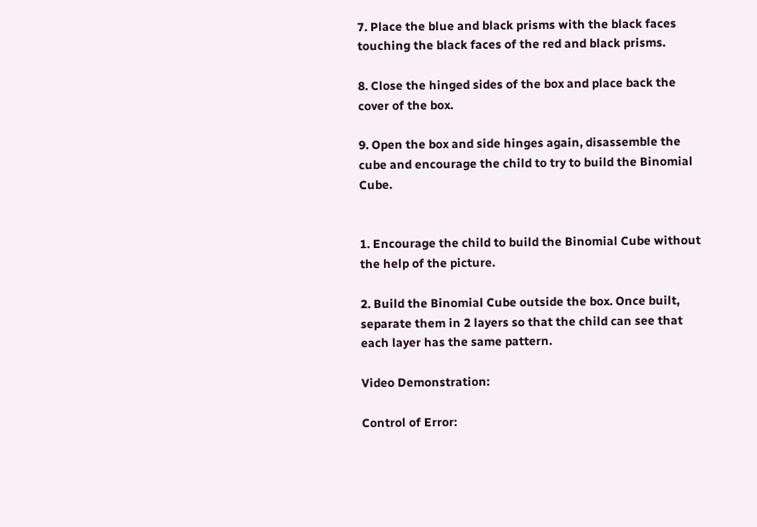7. Place the blue and black prisms with the black faces touching the black faces of the red and black prisms.

8. Close the hinged sides of the box and place back the cover of the box.

9. Open the box and side hinges again, disassemble the cube and encourage the child to try to build the Binomial Cube.


1. Encourage the child to build the Binomial Cube without the help of the picture.

2. Build the Binomial Cube outside the box. Once built, separate them in 2 layers so that the child can see that each layer has the same pattern.

Video Demonstration:

Control of Error: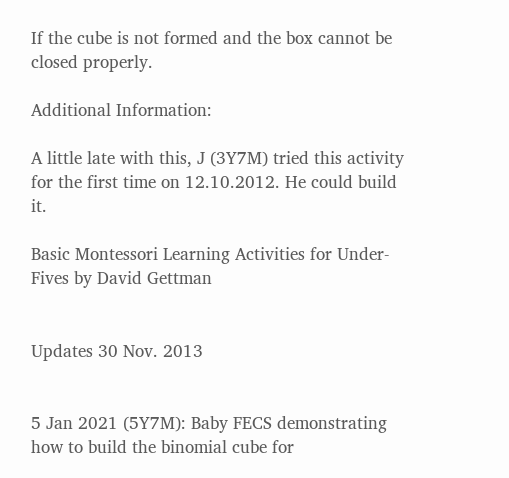If the cube is not formed and the box cannot be closed properly.

Additional Information:

A little late with this, J (3Y7M) tried this activity for the first time on 12.10.2012. He could build it.

Basic Montessori Learning Activities for Under-Fives by David Gettman


Updates 30 Nov. 2013


5 Jan 2021 (5Y7M): Baby FECS demonstrating how to build the binomial cube for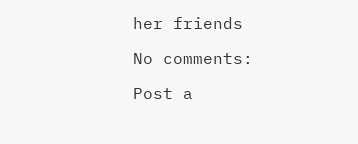her friends

No comments:

Post a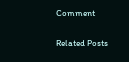Comment

Related Posts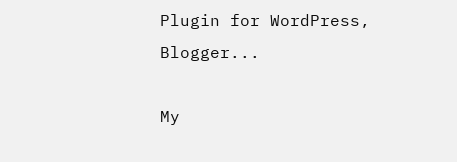Plugin for WordPress, Blogger...

My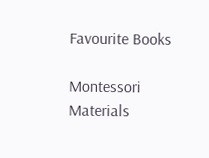Favourite Books

Montessori Materials